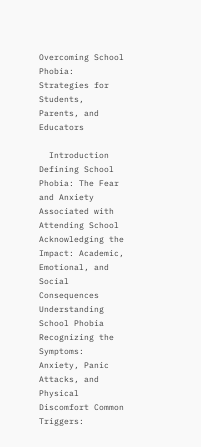Overcoming School Phobia: Strategies for Students, Parents, and Educators

  Introduction Defining School Phobia: The Fear and Anxiety Associated with Attending School Acknowledging the Impact: Academic, Emotional, and Social Consequences Understanding School Phobia Recognizing the Symptoms: Anxiety, Panic Attacks, and Physical Discomfort Common Triggers: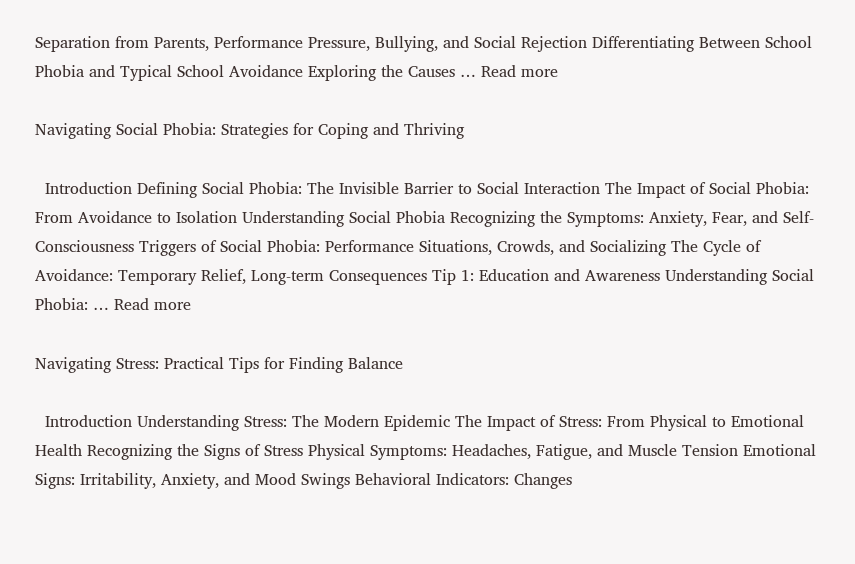Separation from Parents, Performance Pressure, Bullying, and Social Rejection Differentiating Between School Phobia and Typical School Avoidance Exploring the Causes … Read more

Navigating Social Phobia: Strategies for Coping and Thriving

  Introduction Defining Social Phobia: The Invisible Barrier to Social Interaction The Impact of Social Phobia: From Avoidance to Isolation Understanding Social Phobia Recognizing the Symptoms: Anxiety, Fear, and Self-Consciousness Triggers of Social Phobia: Performance Situations, Crowds, and Socializing The Cycle of Avoidance: Temporary Relief, Long-term Consequences Tip 1: Education and Awareness Understanding Social Phobia: … Read more

Navigating Stress: Practical Tips for Finding Balance

  Introduction Understanding Stress: The Modern Epidemic The Impact of Stress: From Physical to Emotional Health Recognizing the Signs of Stress Physical Symptoms: Headaches, Fatigue, and Muscle Tension Emotional Signs: Irritability, Anxiety, and Mood Swings Behavioral Indicators: Changes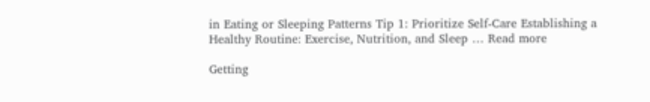in Eating or Sleeping Patterns Tip 1: Prioritize Self-Care Establishing a Healthy Routine: Exercise, Nutrition, and Sleep … Read more

Getting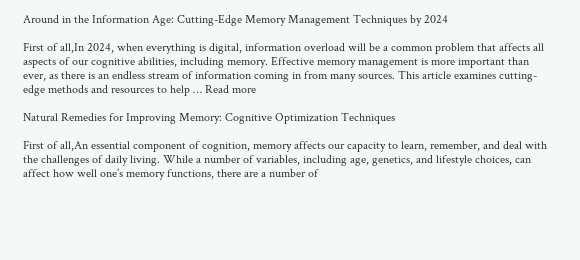Around in the Information Age: Cutting-Edge Memory Management Techniques by 2024

First of all,In 2024, when everything is digital, information overload will be a common problem that affects all aspects of our cognitive abilities, including memory. Effective memory management is more important than ever, as there is an endless stream of information coming in from many sources. This article examines cutting-edge methods and resources to help … Read more

Natural Remedies for Improving Memory: Cognitive Optimization Techniques

First of all,An essential component of cognition, memory affects our capacity to learn, remember, and deal with the challenges of daily living. While a number of variables, including age, genetics, and lifestyle choices, can affect how well one’s memory functions, there are a number of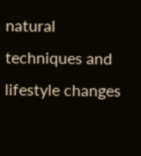natural techniques and lifestyle changes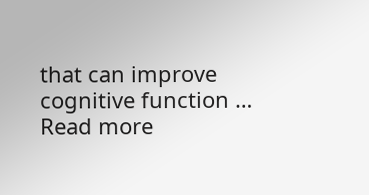that can improve cognitive function … Read more